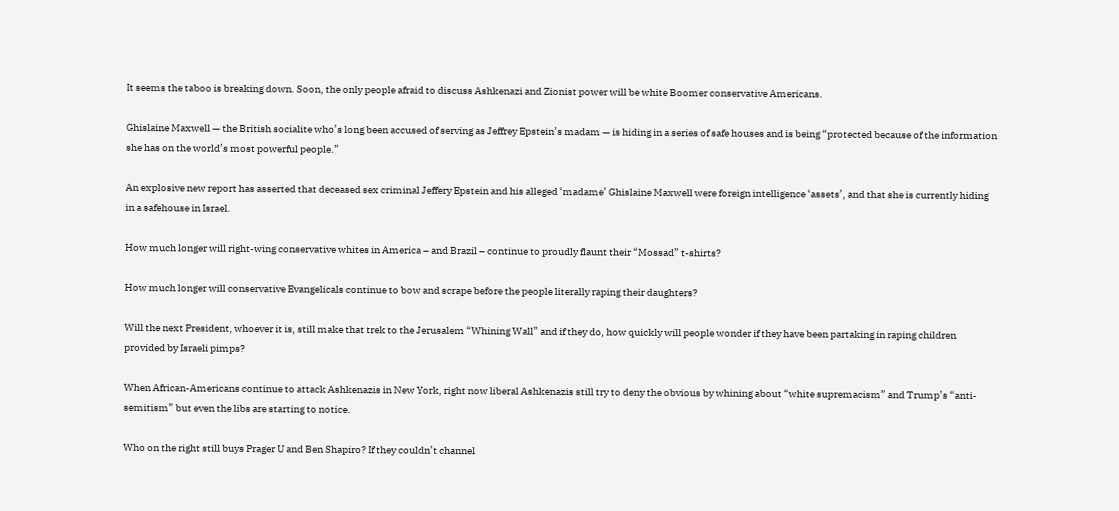It seems the taboo is breaking down. Soon, the only people afraid to discuss Ashkenazi and Zionist power will be white Boomer conservative Americans.

Ghislaine Maxwell — the British socialite who’s long been accused of serving as Jeffrey Epstein’s madam — is hiding in a series of safe houses and is being “protected because of the information she has on the world’s most powerful people.”

An explosive new report has asserted that deceased sex criminal Jeffery Epstein and his alleged ‘madame’ Ghislaine Maxwell were foreign intelligence ‘assets’, and that she is currently hiding in a safehouse in Israel.

How much longer will right-wing conservative whites in America – and Brazil – continue to proudly flaunt their “Mossad” t-shirts?

How much longer will conservative Evangelicals continue to bow and scrape before the people literally raping their daughters?

Will the next President, whoever it is, still make that trek to the Jerusalem “Whining Wall” and if they do, how quickly will people wonder if they have been partaking in raping children provided by Israeli pimps?

When African-Americans continue to attack Ashkenazis in New York, right now liberal Ashkenazis still try to deny the obvious by whining about “white supremacism” and Trump’s “anti-semitism” but even the libs are starting to notice.

Who on the right still buys Prager U and Ben Shapiro? If they couldn’t channel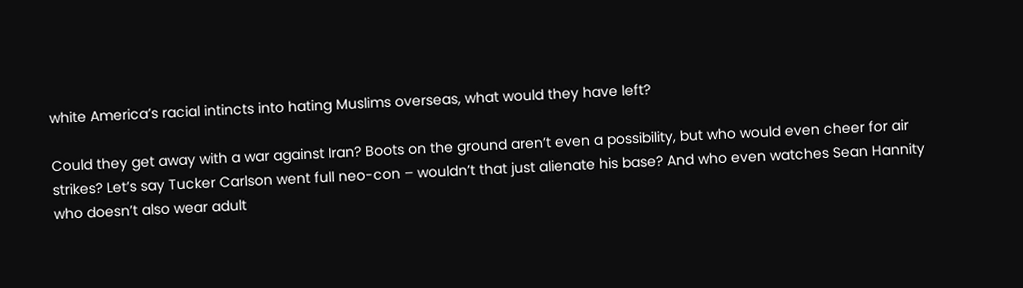white America’s racial intincts into hating Muslims overseas, what would they have left?

Could they get away with a war against Iran? Boots on the ground aren’t even a possibility, but who would even cheer for air strikes? Let’s say Tucker Carlson went full neo-con – wouldn’t that just alienate his base? And who even watches Sean Hannity who doesn’t also wear adult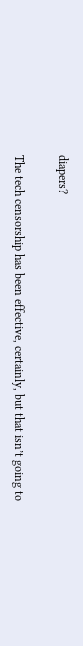diapers?

The tech censorship has been effective, certainly, but that isn’t going to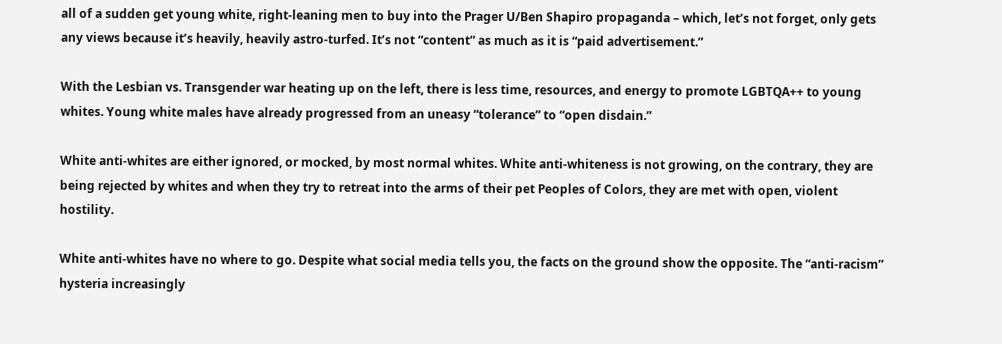all of a sudden get young white, right-leaning men to buy into the Prager U/Ben Shapiro propaganda – which, let’s not forget, only gets any views because it’s heavily, heavily astro-turfed. It’s not “content” as much as it is “paid advertisement.”

With the Lesbian vs. Transgender war heating up on the left, there is less time, resources, and energy to promote LGBTQA++ to young whites. Young white males have already progressed from an uneasy “tolerance” to “open disdain.”

White anti-whites are either ignored, or mocked, by most normal whites. White anti-whiteness is not growing, on the contrary, they are being rejected by whites and when they try to retreat into the arms of their pet Peoples of Colors, they are met with open, violent hostility.

White anti-whites have no where to go. Despite what social media tells you, the facts on the ground show the opposite. The “anti-racism” hysteria increasingly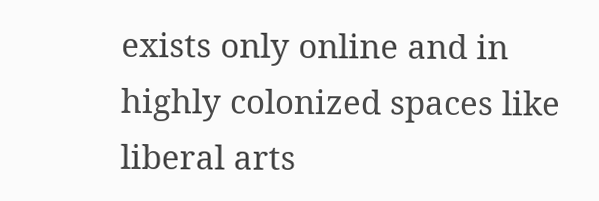exists only online and in highly colonized spaces like liberal arts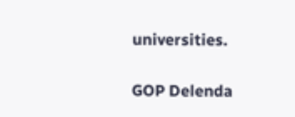universities.

GOP Delenda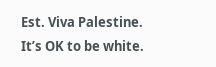Est. Viva Palestine. It’s OK to be white.